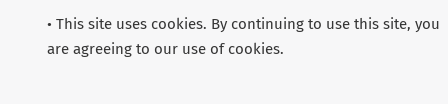• This site uses cookies. By continuing to use this site, you are agreeing to our use of cookies.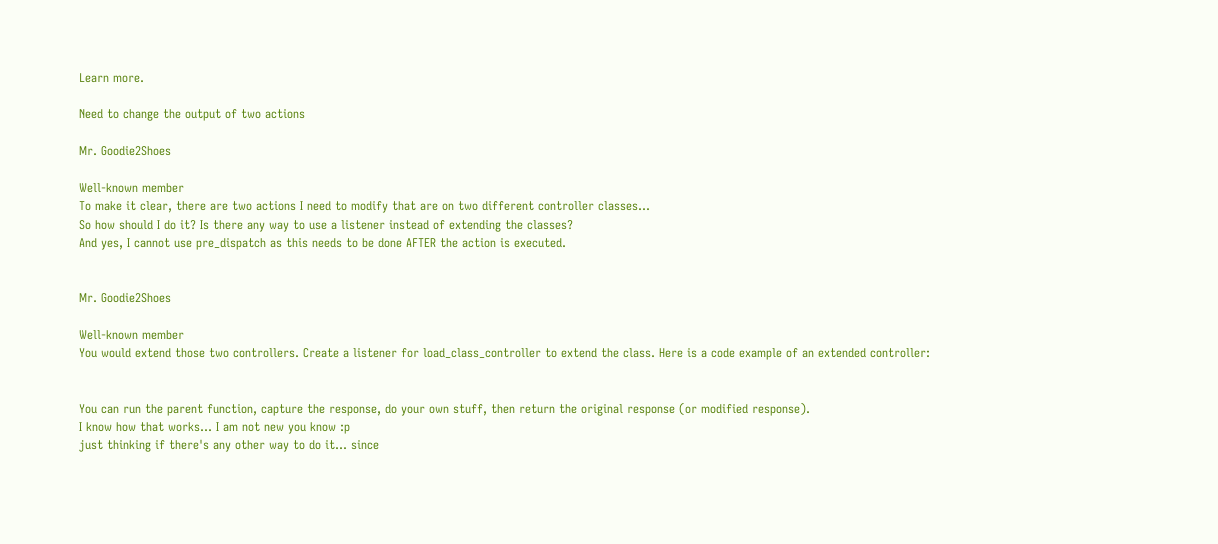Learn more.

Need to change the output of two actions

Mr. Goodie2Shoes

Well-known member
To make it clear, there are two actions I need to modify that are on two different controller classes...
So how should I do it? Is there any way to use a listener instead of extending the classes?
And yes, I cannot use pre_dispatch as this needs to be done AFTER the action is executed.


Mr. Goodie2Shoes

Well-known member
You would extend those two controllers. Create a listener for load_class_controller to extend the class. Here is a code example of an extended controller:


You can run the parent function, capture the response, do your own stuff, then return the original response (or modified response).
I know how that works... I am not new you know :p
just thinking if there's any other way to do it... since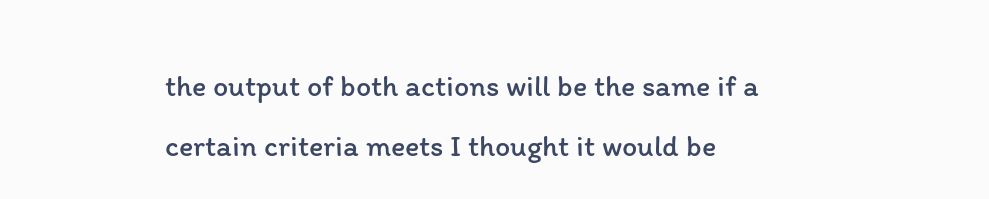the output of both actions will be the same if a certain criteria meets I thought it would be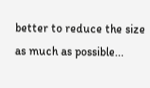better to reduce the size as much as possible...